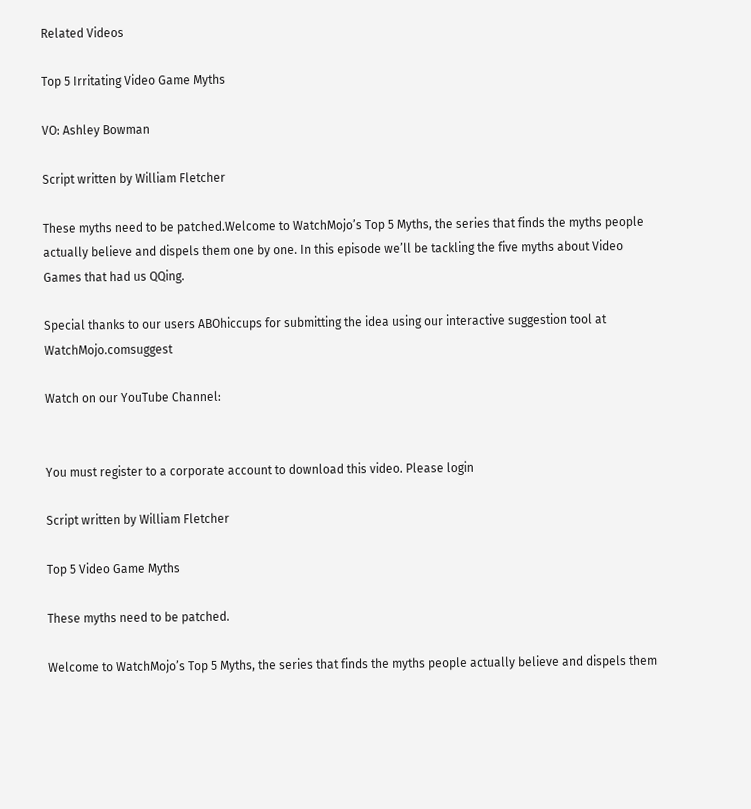Related Videos

Top 5 Irritating Video Game Myths

VO: Ashley Bowman

Script written by William Fletcher

These myths need to be patched.Welcome to WatchMojo’s Top 5 Myths, the series that finds the myths people actually believe and dispels them one by one. In this episode we’ll be tackling the five myths about Video Games that had us QQing.

Special thanks to our users ABOhiccups for submitting the idea using our interactive suggestion tool at WatchMojo.comsuggest

Watch on our YouTube Channel:


You must register to a corporate account to download this video. Please login

Script written by William Fletcher

Top 5 Video Game Myths

These myths need to be patched.

Welcome to WatchMojo’s Top 5 Myths, the series that finds the myths people actually believe and dispels them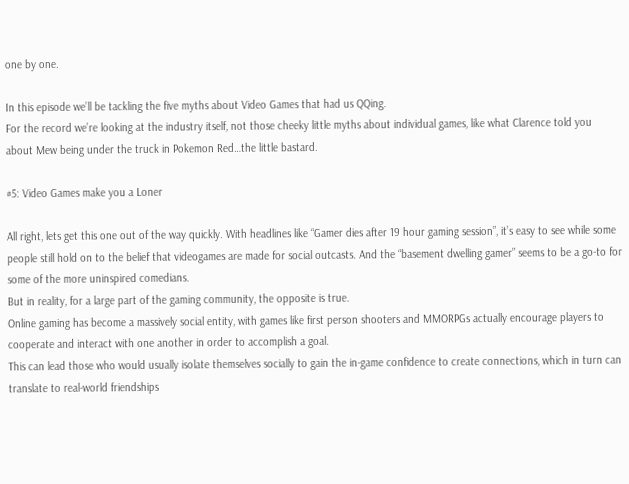one by one.

In this episode we’ll be tackling the five myths about Video Games that had us QQing.
For the record we’re looking at the industry itself, not those cheeky little myths about individual games, like what Clarence told you about Mew being under the truck in Pokemon Red…the little bastard.

#5: Video Games make you a Loner

All right, lets get this one out of the way quickly. With headlines like “Gamer dies after 19 hour gaming session”, it’s easy to see while some people still hold on to the belief that videogames are made for social outcasts. And the “basement dwelling gamer” seems to be a go-to for some of the more uninspired comedians.
But in reality, for a large part of the gaming community, the opposite is true.
Online gaming has become a massively social entity, with games like first person shooters and MMORPGs actually encourage players to cooperate and interact with one another in order to accomplish a goal.
This can lead those who would usually isolate themselves socially to gain the in-game confidence to create connections, which in turn can translate to real-world friendships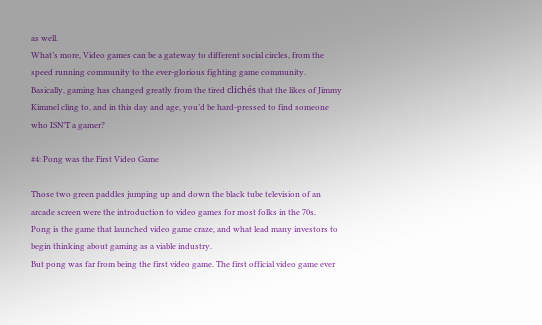as well.
What’s more, Video games can be a gateway to different social circles, from the speed running community to the ever-glorious fighting game community.
Basically, gaming has changed greatly from the tired clichés that the likes of Jimmy Kimmel cling to, and in this day and age, you’d be hard-pressed to find someone who ISN’T a gamer?

#4: Pong was the First Video Game

Those two green paddles jumping up and down the black tube television of an arcade screen were the introduction to video games for most folks in the 70s.
Pong is the game that launched video game craze, and what lead many investors to begin thinking about gaming as a viable industry.
But pong was far from being the first video game. The first official video game ever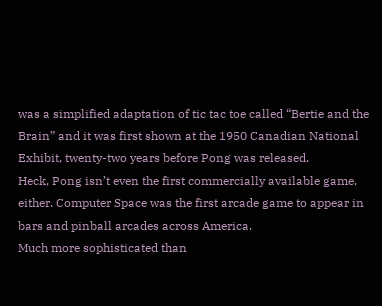was a simplified adaptation of tic tac toe called “Bertie and the Brain” and it was first shown at the 1950 Canadian National Exhibit, twenty-two years before Pong was released.
Heck, Pong isn’t even the first commercially available game, either. Computer Space was the first arcade game to appear in bars and pinball arcades across America.
Much more sophisticated than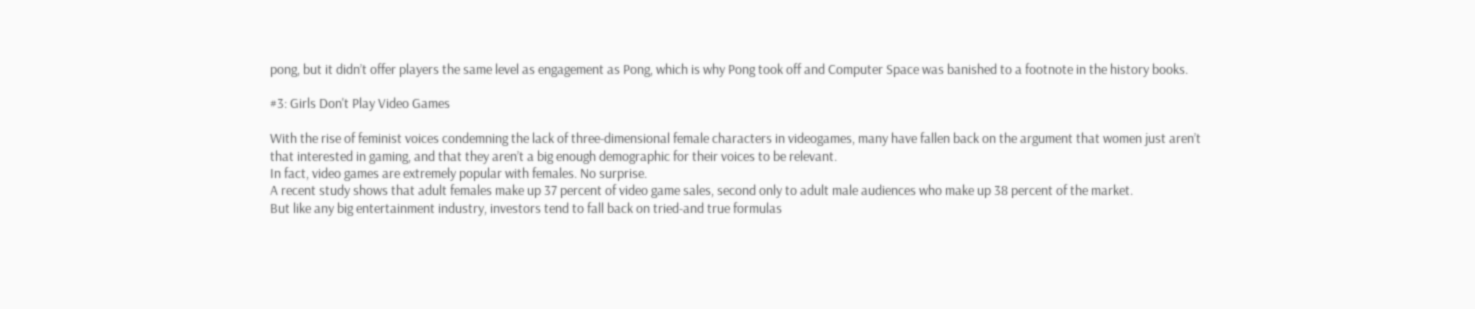pong, but it didn’t offer players the same level as engagement as Pong, which is why Pong took off and Computer Space was banished to a footnote in the history books.

#3: Girls Don't Play Video Games

With the rise of feminist voices condemning the lack of three-dimensional female characters in videogames, many have fallen back on the argument that women just aren’t that interested in gaming, and that they aren’t a big enough demographic for their voices to be relevant.
In fact, video games are extremely popular with females. No surprise.
A recent study shows that adult females make up 37 percent of video game sales, second only to adult male audiences who make up 38 percent of the market.
But like any big entertainment industry, investors tend to fall back on tried-and true formulas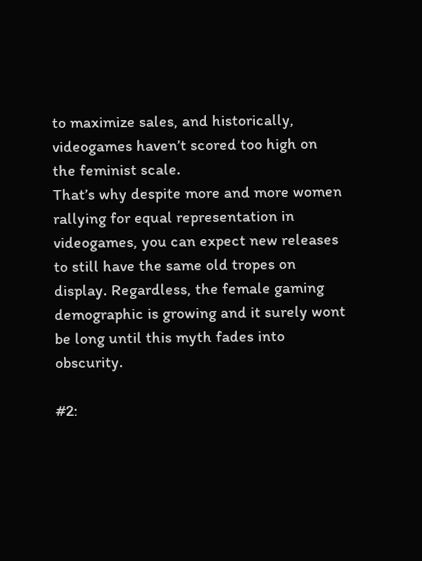to maximize sales, and historically, videogames haven’t scored too high on the feminist scale.
That’s why despite more and more women rallying for equal representation in videogames, you can expect new releases to still have the same old tropes on display. Regardless, the female gaming demographic is growing and it surely wont be long until this myth fades into obscurity.

#2: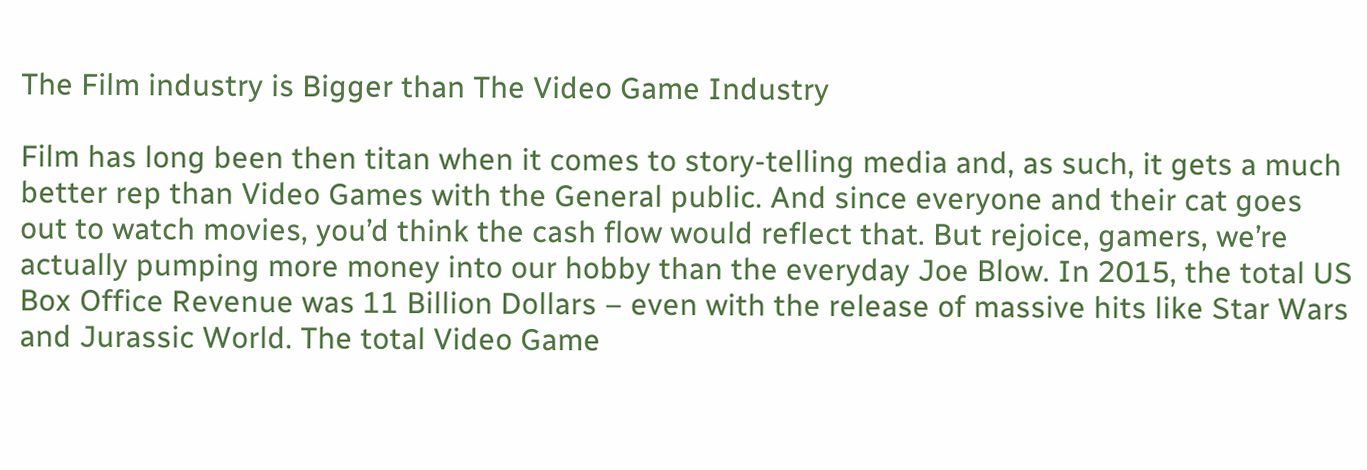The Film industry is Bigger than The Video Game Industry

Film has long been then titan when it comes to story-telling media and, as such, it gets a much better rep than Video Games with the General public. And since everyone and their cat goes out to watch movies, you’d think the cash flow would reflect that. But rejoice, gamers, we’re actually pumping more money into our hobby than the everyday Joe Blow. In 2015, the total US Box Office Revenue was 11 Billion Dollars – even with the release of massive hits like Star Wars and Jurassic World. The total Video Game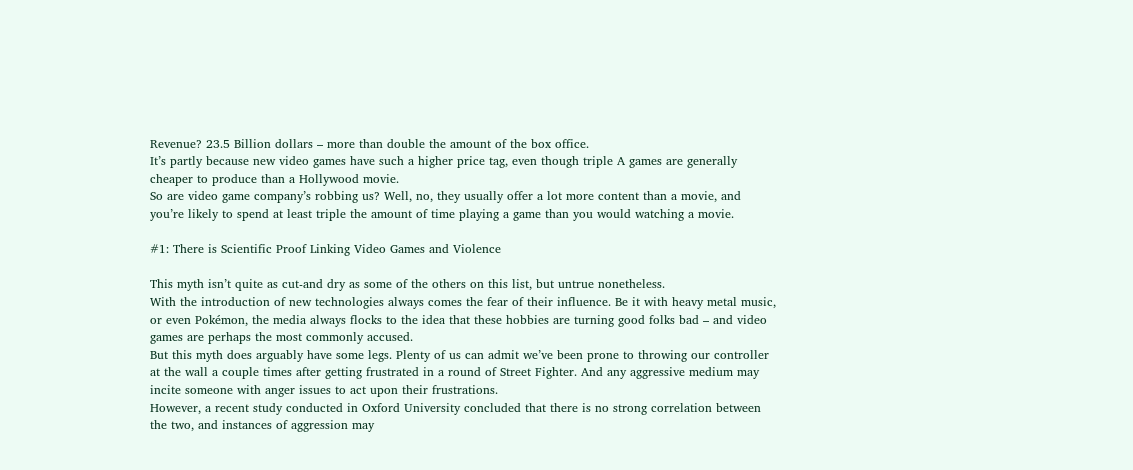Revenue? 23.5 Billion dollars – more than double the amount of the box office.
It’s partly because new video games have such a higher price tag, even though triple A games are generally cheaper to produce than a Hollywood movie.
So are video game company’s robbing us? Well, no, they usually offer a lot more content than a movie, and you’re likely to spend at least triple the amount of time playing a game than you would watching a movie.

#1: There is Scientific Proof Linking Video Games and Violence

This myth isn’t quite as cut-and dry as some of the others on this list, but untrue nonetheless.
With the introduction of new technologies always comes the fear of their influence. Be it with heavy metal music, or even Pokémon, the media always flocks to the idea that these hobbies are turning good folks bad – and video games are perhaps the most commonly accused.
But this myth does arguably have some legs. Plenty of us can admit we’ve been prone to throwing our controller at the wall a couple times after getting frustrated in a round of Street Fighter. And any aggressive medium may incite someone with anger issues to act upon their frustrations.
However, a recent study conducted in Oxford University concluded that there is no strong correlation between the two, and instances of aggression may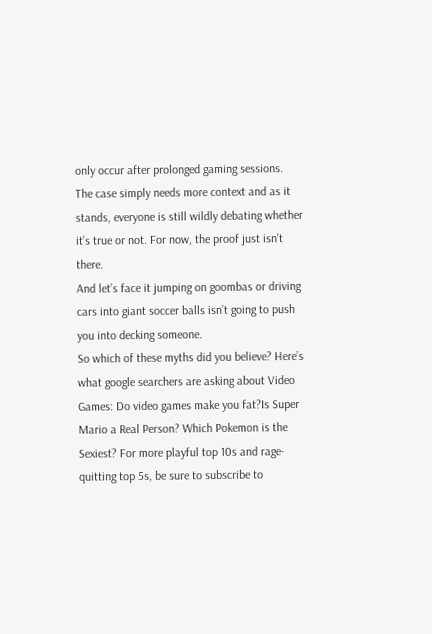only occur after prolonged gaming sessions.
The case simply needs more context and as it stands, everyone is still wildly debating whether it’s true or not. For now, the proof just isn’t there.
And let’s face it jumping on goombas or driving cars into giant soccer balls isn’t going to push you into decking someone.
So which of these myths did you believe? Here’s what google searchers are asking about Video Games: Do video games make you fat?Is Super Mario a Real Person? Which Pokemon is the Sexiest? For more playful top 10s and rage-quitting top 5s, be sure to subscribe to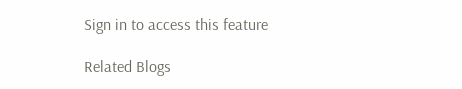Sign in to access this feature

Related Blogs